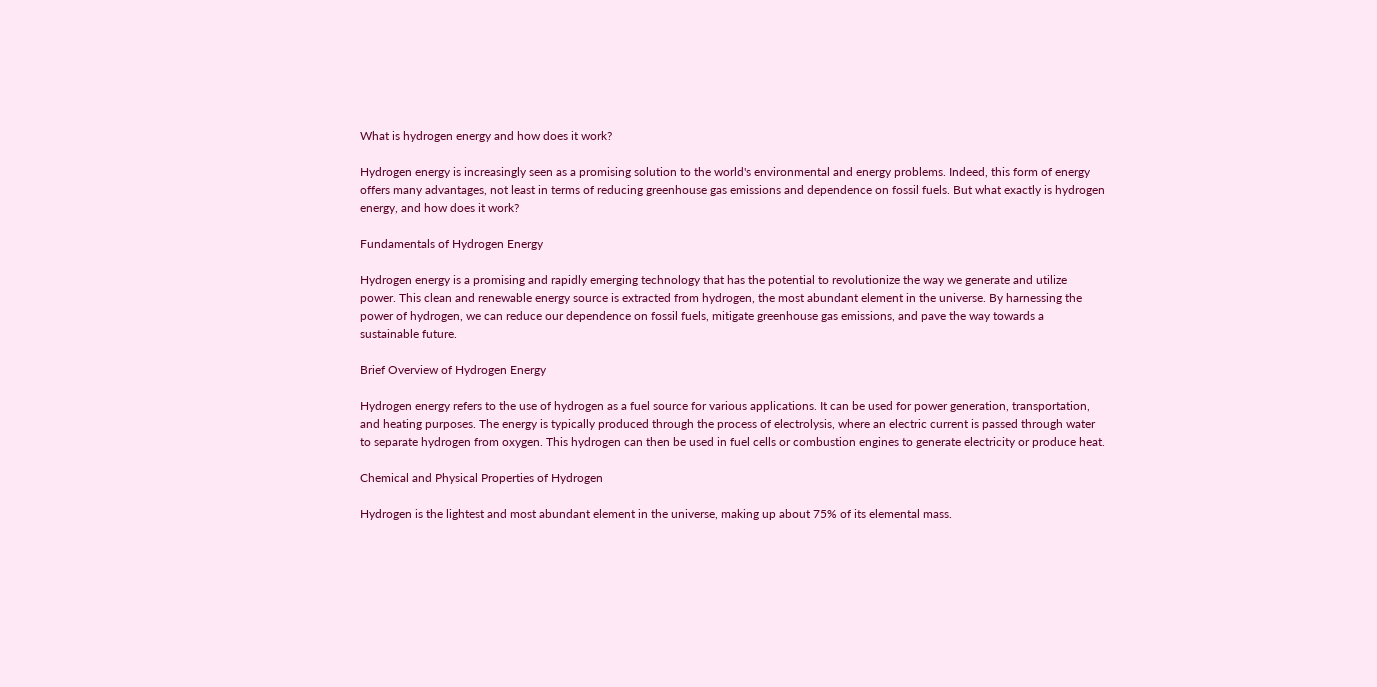What is hydrogen energy and how does it work?

Hydrogen energy is increasingly seen as a promising solution to the world's environmental and energy problems. Indeed, this form of energy offers many advantages, not least in terms of reducing greenhouse gas emissions and dependence on fossil fuels. But what exactly is hydrogen energy, and how does it work?

Fundamentals of Hydrogen Energy

Hydrogen energy is a promising and rapidly emerging technology that has the potential to revolutionize the way we generate and utilize power. This clean and renewable energy source is extracted from hydrogen, the most abundant element in the universe. By harnessing the power of hydrogen, we can reduce our dependence on fossil fuels, mitigate greenhouse gas emissions, and pave the way towards a sustainable future.

Brief Overview of Hydrogen Energy

Hydrogen energy refers to the use of hydrogen as a fuel source for various applications. It can be used for power generation, transportation, and heating purposes. The energy is typically produced through the process of electrolysis, where an electric current is passed through water to separate hydrogen from oxygen. This hydrogen can then be used in fuel cells or combustion engines to generate electricity or produce heat.

Chemical and Physical Properties of Hydrogen

Hydrogen is the lightest and most abundant element in the universe, making up about 75% of its elemental mass.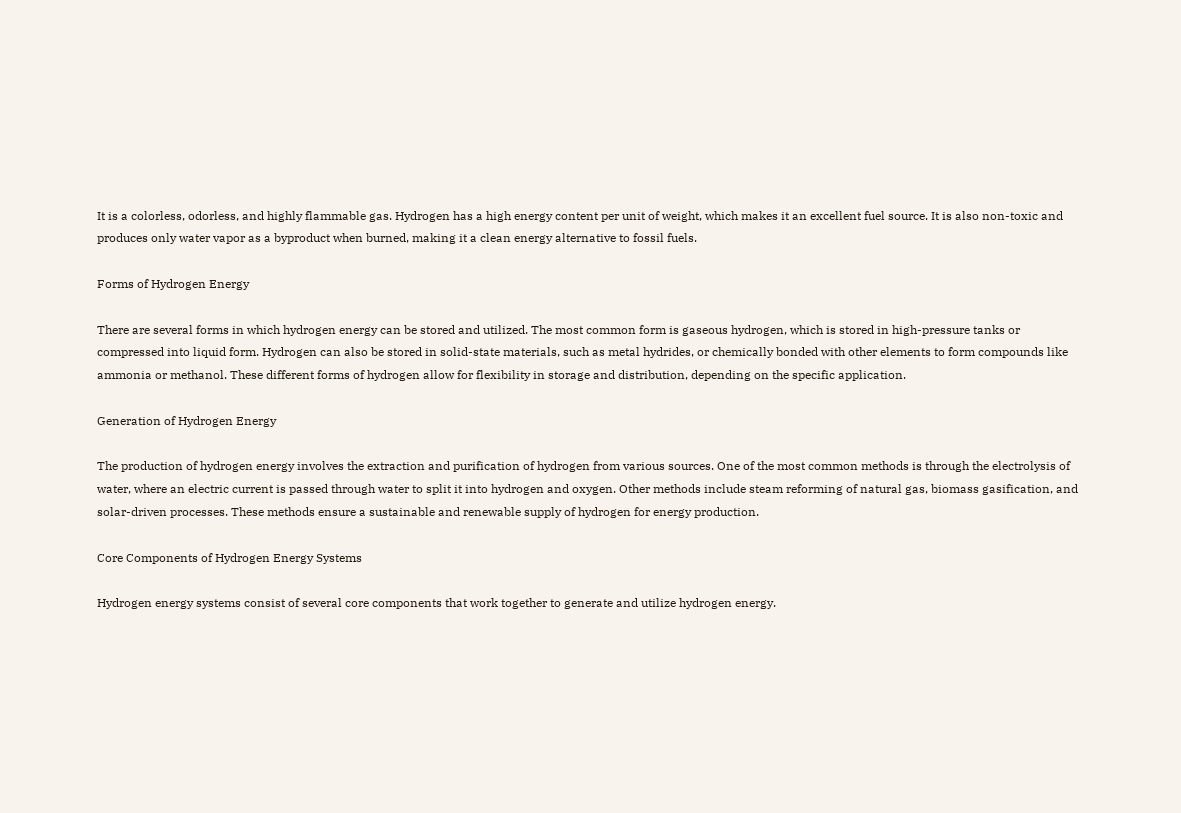It is a colorless, odorless, and highly flammable gas. Hydrogen has a high energy content per unit of weight, which makes it an excellent fuel source. It is also non-toxic and produces only water vapor as a byproduct when burned, making it a clean energy alternative to fossil fuels.

Forms of Hydrogen Energy

There are several forms in which hydrogen energy can be stored and utilized. The most common form is gaseous hydrogen, which is stored in high-pressure tanks or compressed into liquid form. Hydrogen can also be stored in solid-state materials, such as metal hydrides, or chemically bonded with other elements to form compounds like ammonia or methanol. These different forms of hydrogen allow for flexibility in storage and distribution, depending on the specific application.

Generation of Hydrogen Energy

The production of hydrogen energy involves the extraction and purification of hydrogen from various sources. One of the most common methods is through the electrolysis of water, where an electric current is passed through water to split it into hydrogen and oxygen. Other methods include steam reforming of natural gas, biomass gasification, and solar-driven processes. These methods ensure a sustainable and renewable supply of hydrogen for energy production.

Core Components of Hydrogen Energy Systems

Hydrogen energy systems consist of several core components that work together to generate and utilize hydrogen energy.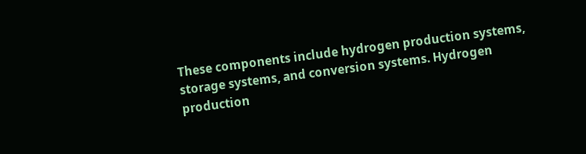These components include hydrogen production systems, storage systems, and conversion systems. Hydrogen production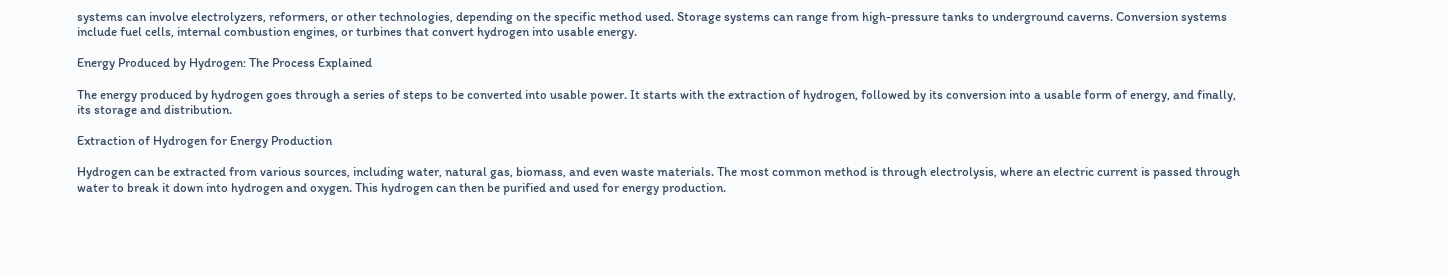systems can involve electrolyzers, reformers, or other technologies, depending on the specific method used. Storage systems can range from high-pressure tanks to underground caverns. Conversion systems include fuel cells, internal combustion engines, or turbines that convert hydrogen into usable energy.

Energy Produced by Hydrogen: The Process Explained

The energy produced by hydrogen goes through a series of steps to be converted into usable power. It starts with the extraction of hydrogen, followed by its conversion into a usable form of energy, and finally, its storage and distribution.

Extraction of Hydrogen for Energy Production

Hydrogen can be extracted from various sources, including water, natural gas, biomass, and even waste materials. The most common method is through electrolysis, where an electric current is passed through water to break it down into hydrogen and oxygen. This hydrogen can then be purified and used for energy production.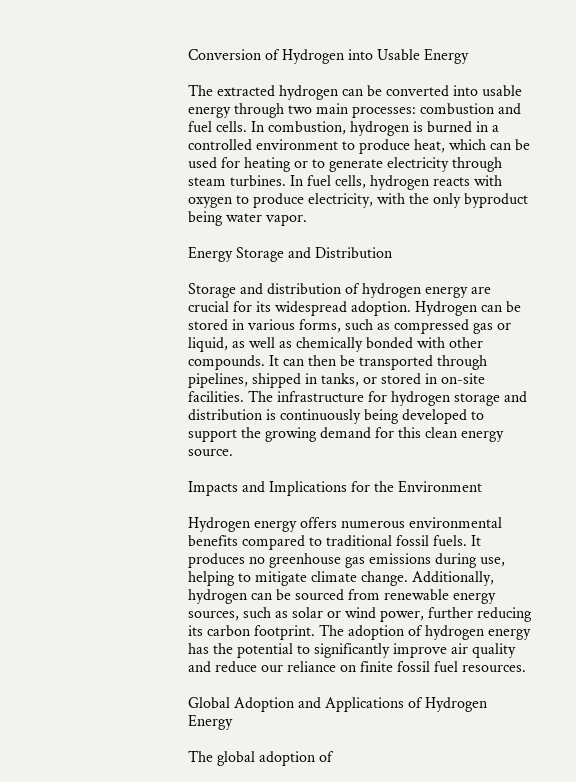Conversion of Hydrogen into Usable Energy

The extracted hydrogen can be converted into usable energy through two main processes: combustion and fuel cells. In combustion, hydrogen is burned in a controlled environment to produce heat, which can be used for heating or to generate electricity through steam turbines. In fuel cells, hydrogen reacts with oxygen to produce electricity, with the only byproduct being water vapor.

Energy Storage and Distribution

Storage and distribution of hydrogen energy are crucial for its widespread adoption. Hydrogen can be stored in various forms, such as compressed gas or liquid, as well as chemically bonded with other compounds. It can then be transported through pipelines, shipped in tanks, or stored in on-site facilities. The infrastructure for hydrogen storage and distribution is continuously being developed to support the growing demand for this clean energy source.

Impacts and Implications for the Environment

Hydrogen energy offers numerous environmental benefits compared to traditional fossil fuels. It produces no greenhouse gas emissions during use, helping to mitigate climate change. Additionally, hydrogen can be sourced from renewable energy sources, such as solar or wind power, further reducing its carbon footprint. The adoption of hydrogen energy has the potential to significantly improve air quality and reduce our reliance on finite fossil fuel resources.

Global Adoption and Applications of Hydrogen Energy

The global adoption of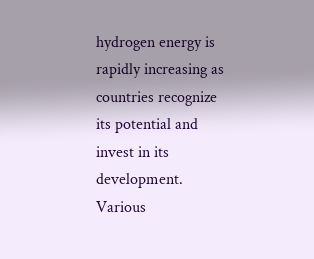hydrogen energy is rapidly increasing as countries recognize its potential and invest in its development. Various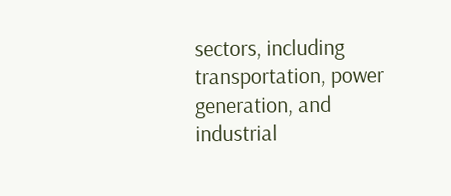sectors, including transportation, power generation, and industrial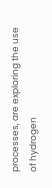processes, are exploring the use of hydrogen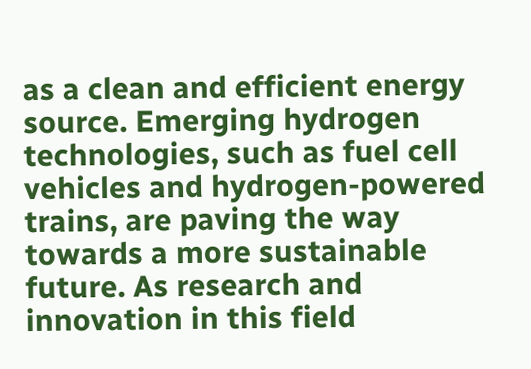as a clean and efficient energy source. Emerging hydrogen technologies, such as fuel cell vehicles and hydrogen-powered trains, are paving the way towards a more sustainable future. As research and innovation in this field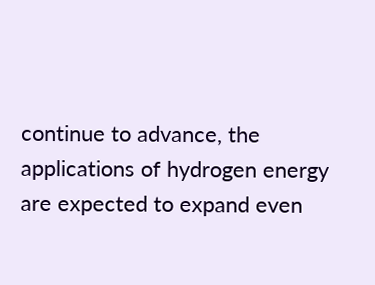continue to advance, the applications of hydrogen energy are expected to expand even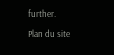further.

Plan du site